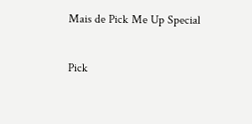Mais de Pick Me Up Special

Pick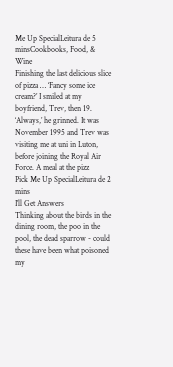Me Up SpecialLeitura de 5 minsCookbooks, Food, & Wine
Finishing the last delicious slice of pizza … ‘Fancy some ice cream?’ I smiled at my boyfriend, Trev, then 19. ‘Always,’ he grinned. It was November 1995 and Trev was visiting me at uni in Luton, before joining the Royal Air Force. A meal at the pizz
Pick Me Up SpecialLeitura de 2 mins
I’ll Get Answers
Thinking about the birds in the dining room, the poo in the pool, the dead sparrow - could these have been what poisoned my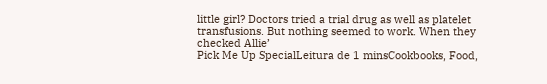little girl? Doctors tried a trial drug as well as platelet transfusions. But nothing seemed to work. When they checked Allie’
Pick Me Up SpecialLeitura de 1 minsCookbooks, Food,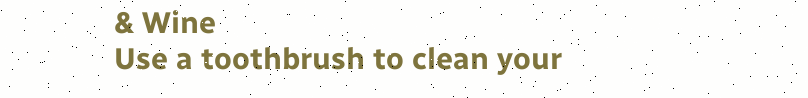& Wine
Use a toothbrush to clean your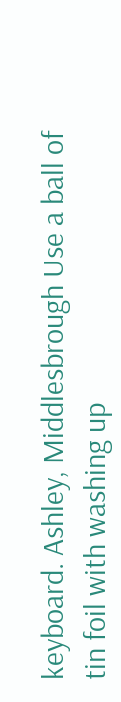keyboard. Ashley, Middlesbrough Use a ball of tin foil with washing up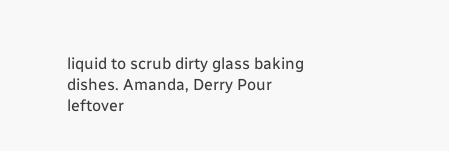liquid to scrub dirty glass baking dishes. Amanda, Derry Pour leftover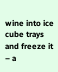wine into ice cube trays and freeze it – a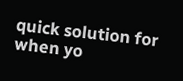quick solution for when yo